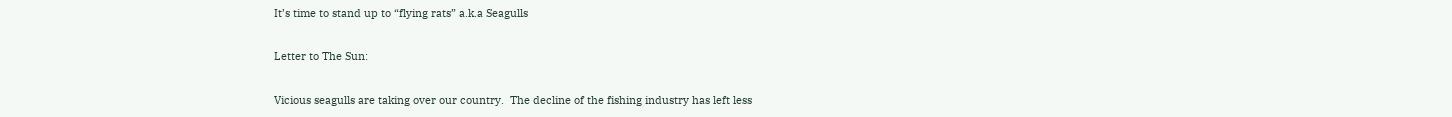It’s time to stand up to “flying rats” a.k.a Seagulls

Letter to The Sun:

Vicious seagulls are taking over our country.  The decline of the fishing industry has left less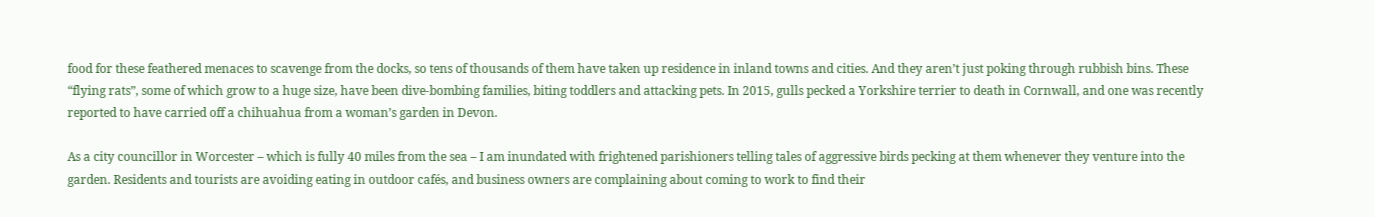food for these feathered menaces to scavenge from the docks, so tens of thousands of them have taken up residence in inland towns and cities. And they aren’t just poking through rubbish bins. These “flying rats”, some of which grow to a huge size, have been dive-bombing families, biting toddlers and attacking pets. In 2015, gulls pecked a Yorkshire terrier to death in Cornwall, and one was recently reported to have carried off a chihuahua from a woman’s garden in Devon.

As a city councillor in Worcester – which is fully 40 miles from the sea – I am inundated with frightened parishioners telling tales of aggressive birds pecking at them whenever they venture into the garden. Residents and tourists are avoiding eating in outdoor cafés, and business owners are complaining about coming to work to find their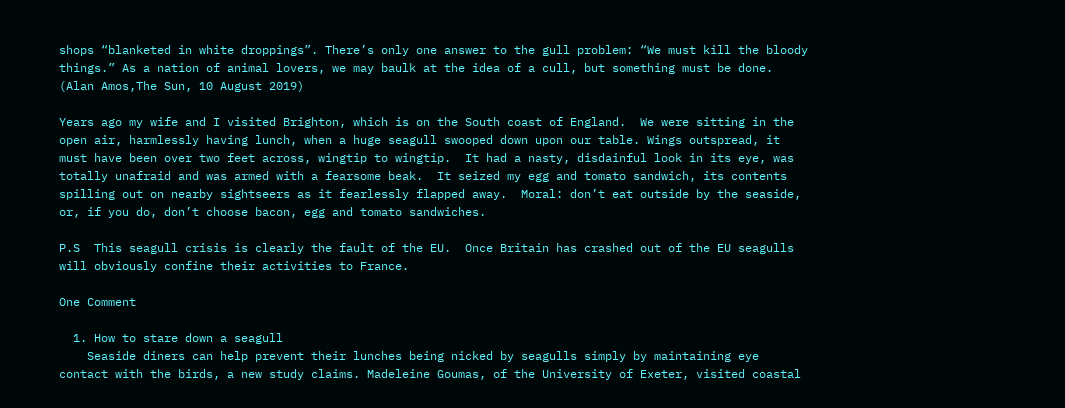shops “blanketed in white droppings”. There’s only one answer to the gull problem: “We must kill the bloody things.” As a nation of animal lovers, we may baulk at the idea of a cull, but something must be done.  (Alan Amos,The Sun, 10 August 2019)

Years ago my wife and I visited Brighton, which is on the South coast of England.  We were sitting in the open air, harmlessly having lunch, when a huge seagull swooped down upon our table. Wings outspread, it must have been over two feet across, wingtip to wingtip.  It had a nasty, disdainful look in its eye, was totally unafraid and was armed with a fearsome beak.  It seized my egg and tomato sandwich, its contents spilling out on nearby sightseers as it fearlessly flapped away.  Moral: don’t eat outside by the seaside, or, if you do, don’t choose bacon, egg and tomato sandwiches.

P.S  This seagull crisis is clearly the fault of the EU.  Once Britain has crashed out of the EU seagulls will obviously confine their activities to France.

One Comment

  1. How to stare down a seagull
    Seaside diners can help prevent their lunches being nicked by seagulls simply by maintaining eye contact with the birds, a new study claims. Madeleine Goumas, of the University of Exeter, visited coastal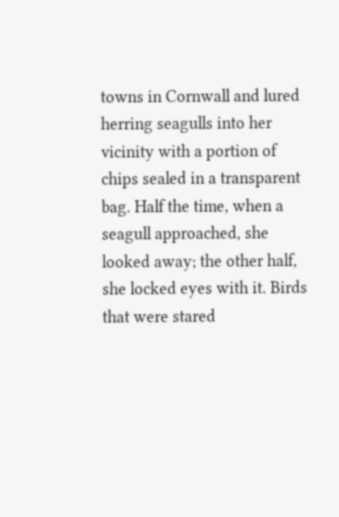towns in Cornwall and lured herring seagulls into her vicinity with a portion of chips sealed in a transparent bag. Half the time, when a seagull approached, she looked away; the other half, she locked eyes with it. Birds that were stared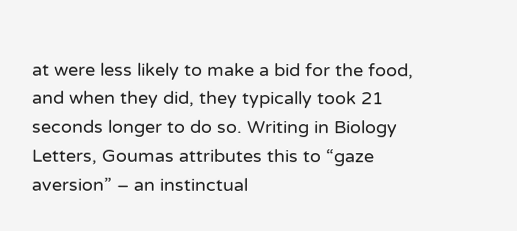at were less likely to make a bid for the food, and when they did, they typically took 21 seconds longer to do so. Writing in Biology Letters, Goumas attributes this to “gaze aversion” – an instinctual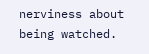nerviness about being watched.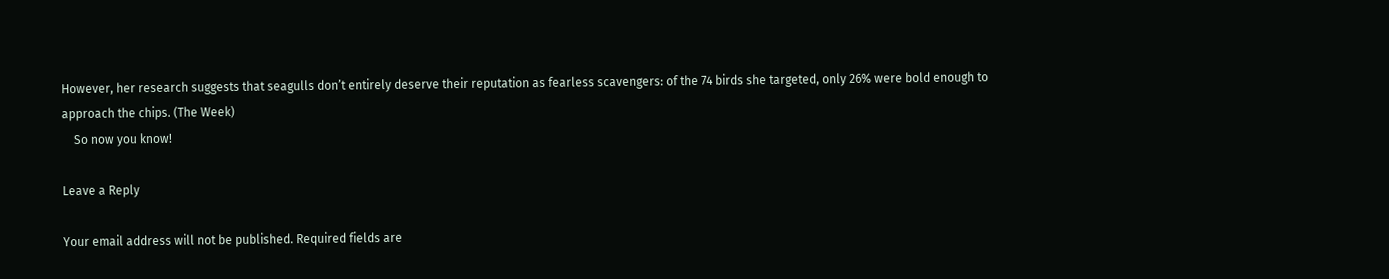However, her research suggests that seagulls don’t entirely deserve their reputation as fearless scavengers: of the 74 birds she targeted, only 26% were bold enough to approach the chips. (The Week)
    So now you know!

Leave a Reply

Your email address will not be published. Required fields are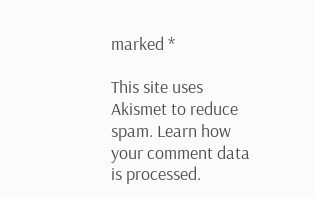marked *

This site uses Akismet to reduce spam. Learn how your comment data is processed.